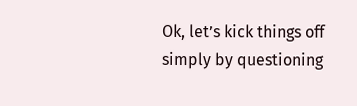Ok, let’s kick things off simply by questioning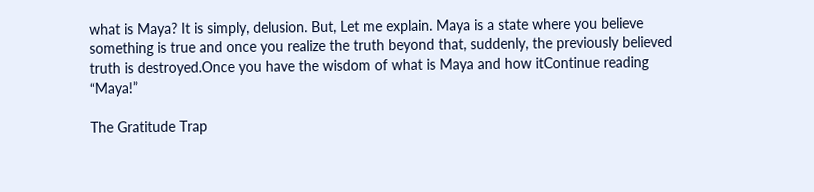what is Maya? It is simply, delusion. But, Let me explain. Maya is a state where you believe something is true and once you realize the truth beyond that, suddenly, the previously believed truth is destroyed.Once you have the wisdom of what is Maya and how itContinue reading “Maya!”

The Gratitude Trap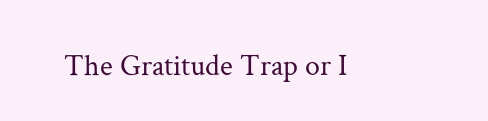The Gratitude Trap or I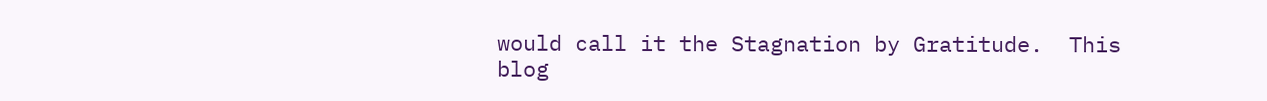would call it the Stagnation by Gratitude.  This blog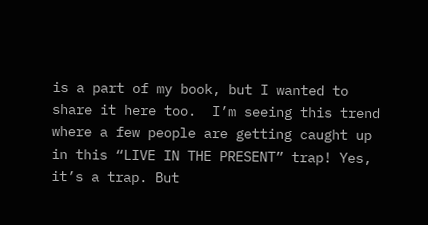is a part of my book, but I wanted to share it here too.  I’m seeing this trend where a few people are getting caught up in this “LIVE IN THE PRESENT” trap! Yes, it’s a trap. But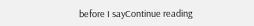before I sayContinue reading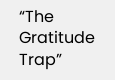“The Gratitude Trap”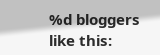%d bloggers like this: